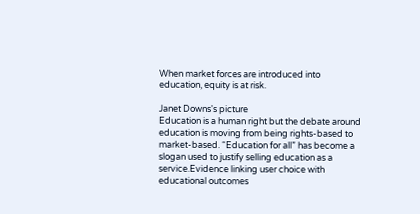When market forces are introduced into education, equity is at risk.

Janet Downs's picture
Education is a human right but the debate around education is moving from being rights-based to market-based. “Education for all” has become a slogan used to justify selling education as a service.Evidence linking user choice with educational outcomes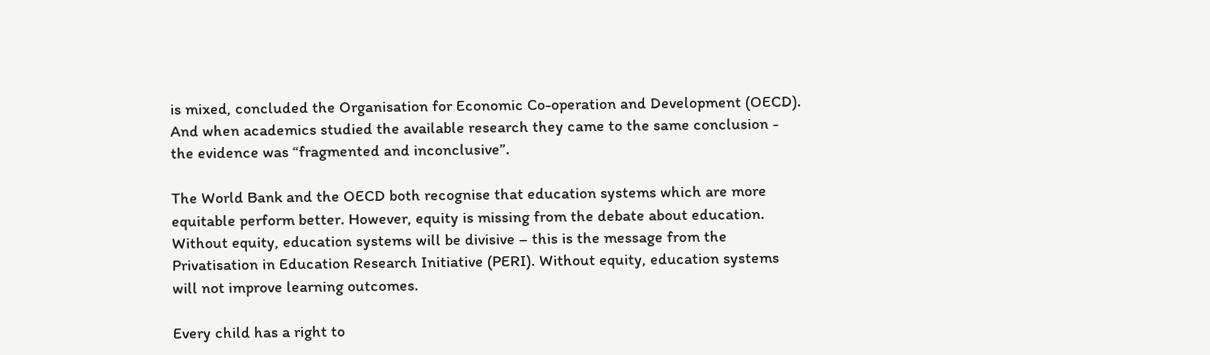is mixed, concluded the Organisation for Economic Co-operation and Development (OECD). And when academics studied the available research they came to the same conclusion - the evidence was “fragmented and inconclusive”.

The World Bank and the OECD both recognise that education systems which are more equitable perform better. However, equity is missing from the debate about education. Without equity, education systems will be divisive – this is the message from the Privatisation in Education Research Initiative (PERI). Without equity, education systems will not improve learning outcomes.

Every child has a right to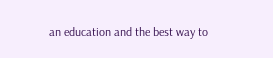an education and the best way to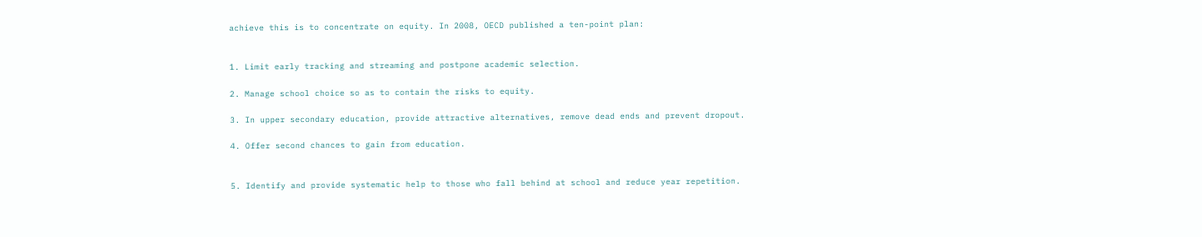achieve this is to concentrate on equity. In 2008, OECD published a ten-point plan:


1. Limit early tracking and streaming and postpone academic selection.

2. Manage school choice so as to contain the risks to equity.

3. In upper secondary education, provide attractive alternatives, remove dead ends and prevent dropout.

4. Offer second chances to gain from education.


5. Identify and provide systematic help to those who fall behind at school and reduce year repetition.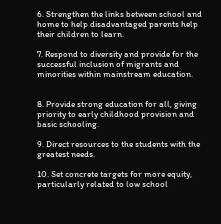6. Strengthen the links between school and home to help disadvantaged parents help their children to learn.

7. Respond to diversity and provide for the successful inclusion of migrants and minorities within mainstream education.


8. Provide strong education for all, giving priority to early childhood provision and basic schooling.

9. Direct resources to the students with the greatest needs.

10. Set concrete targets for more equity, particularly related to low school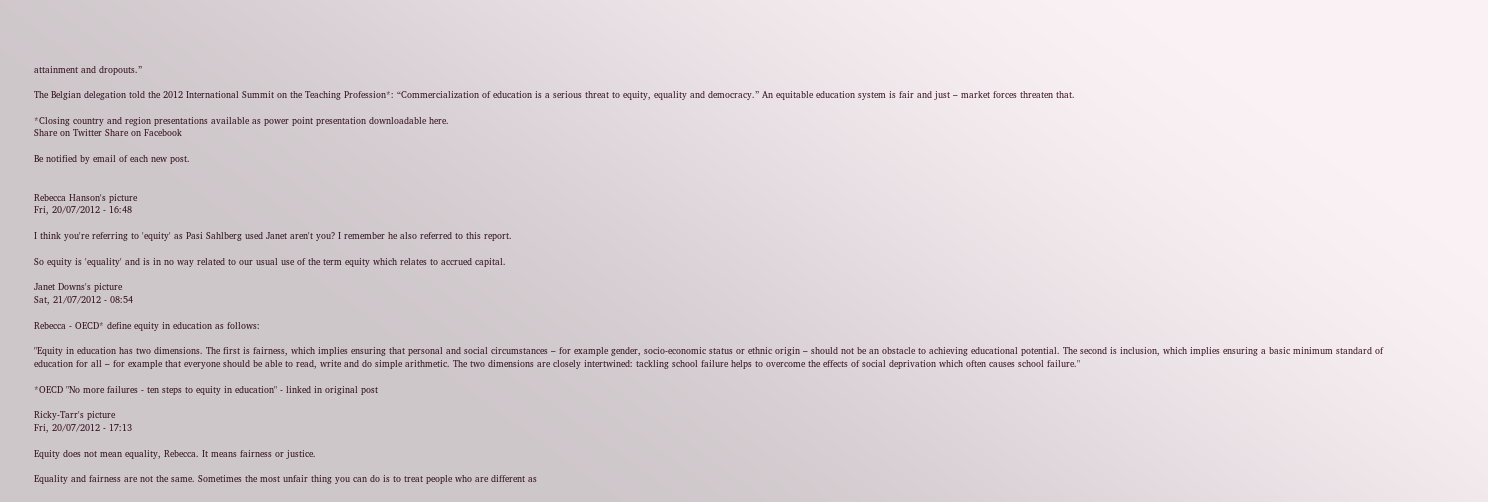attainment and dropouts.”

The Belgian delegation told the 2012 International Summit on the Teaching Profession*: “Commercialization of education is a serious threat to equity, equality and democracy.” An equitable education system is fair and just – market forces threaten that.

*Closing country and region presentations available as power point presentation downloadable here.
Share on Twitter Share on Facebook

Be notified by email of each new post.


Rebecca Hanson's picture
Fri, 20/07/2012 - 16:48

I think you're referring to 'equity' as Pasi Sahlberg used Janet aren't you? I remember he also referred to this report.

So equity is 'equality' and is in no way related to our usual use of the term equity which relates to accrued capital.

Janet Downs's picture
Sat, 21/07/2012 - 08:54

Rebecca - OECD* define equity in education as follows:

"Equity in education has two dimensions. The first is fairness, which implies ensuring that personal and social circumstances – for example gender, socio-economic status or ethnic origin – should not be an obstacle to achieving educational potential. The second is inclusion, which implies ensuring a basic minimum standard of education for all – for example that everyone should be able to read, write and do simple arithmetic. The two dimensions are closely intertwined: tackling school failure helps to overcome the effects of social deprivation which often causes school failure."

*OECD "No more failures - ten steps to equity in education" - linked in original post

Ricky-Tarr's picture
Fri, 20/07/2012 - 17:13

Equity does not mean equality, Rebecca. It means fairness or justice.

Equality and fairness are not the same. Sometimes the most unfair thing you can do is to treat people who are different as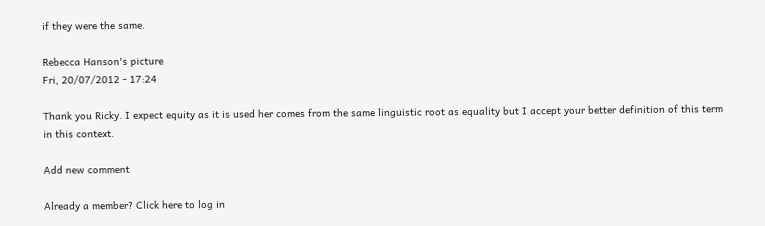if they were the same.

Rebecca Hanson's picture
Fri, 20/07/2012 - 17:24

Thank you Ricky. I expect equity as it is used her comes from the same linguistic root as equality but I accept your better definition of this term in this context.

Add new comment

Already a member? Click here to log in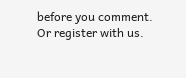before you comment. Or register with us.